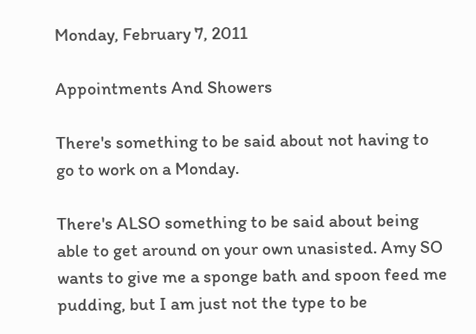Monday, February 7, 2011

Appointments And Showers

There's something to be said about not having to go to work on a Monday.

There's ALSO something to be said about being able to get around on your own unasisted. Amy SO wants to give me a sponge bath and spoon feed me pudding, but I am just not the type to be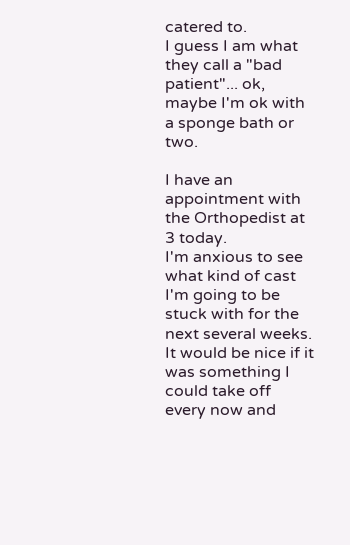catered to.
I guess I am what they call a "bad patient"... ok, maybe I'm ok with a sponge bath or two.

I have an appointment with the Orthopedist at 3 today.
I'm anxious to see what kind of cast I'm going to be stuck with for the next several weeks. It would be nice if it was something I could take off every now and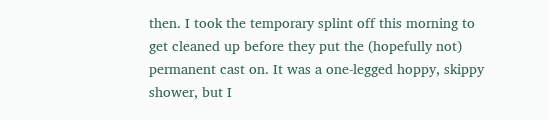then. I took the temporary splint off this morning to get cleaned up before they put the (hopefully not) permanent cast on. It was a one-legged hoppy, skippy shower, but I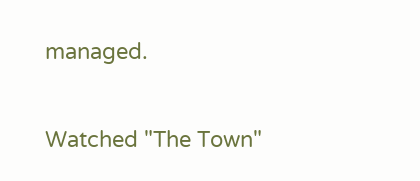managed.

Watched "The Town"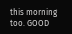this morning too. GOOD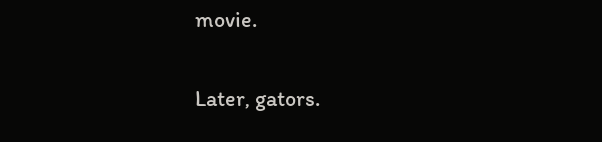movie.

Later, gators.